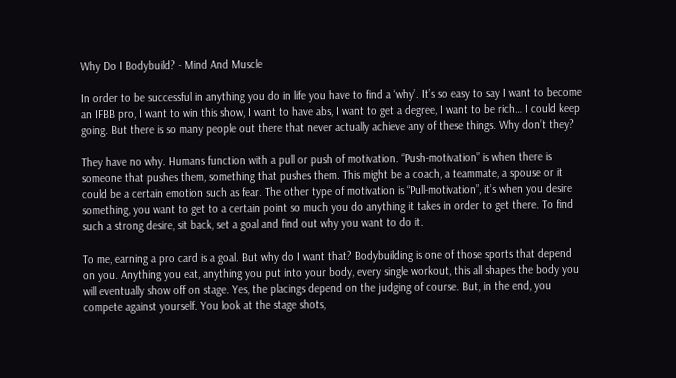Why Do I Bodybuild? - Mind And Muscle

In order to be successful in anything you do in life you have to find a ‘why’. It’s so easy to say I want to become an IFBB pro, I want to win this show, I want to have abs, I want to get a degree, I want to be rich… I could keep going. But there is so many people out there that never actually achieve any of these things. Why don’t they?

They have no why. Humans function with a pull or push of motivation. “Push-motivation” is when there is someone that pushes them, something that pushes them. This might be a coach, a teammate, a spouse or it could be a certain emotion such as fear. The other type of motivation is “Pull-motivation”, it’s when you desire something, you want to get to a certain point so much you do anything it takes in order to get there. To find such a strong desire, sit back, set a goal and find out why you want to do it.

To me, earning a pro card is a goal. But why do I want that? Bodybuilding is one of those sports that depend on you. Anything you eat, anything you put into your body, every single workout, this all shapes the body you will eventually show off on stage. Yes, the placings depend on the judging of course. But, in the end, you compete against yourself. You look at the stage shots,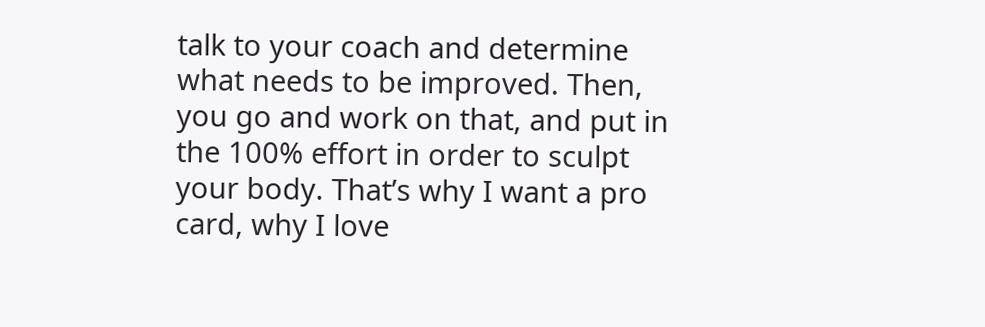talk to your coach and determine what needs to be improved. Then, you go and work on that, and put in the 100% effort in order to sculpt your body. That’s why I want a pro card, why I love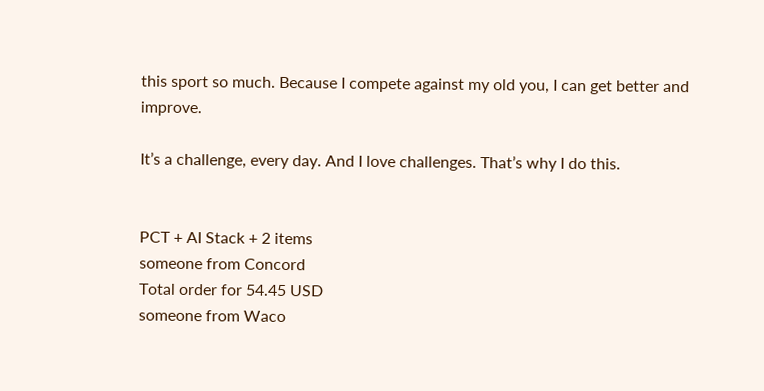this sport so much. Because I compete against my old you, I can get better and improve.

It’s a challenge, every day. And I love challenges. That’s why I do this.


PCT + AI Stack + 2 items
someone from Concord
Total order for 54.45 USD
someone from Waco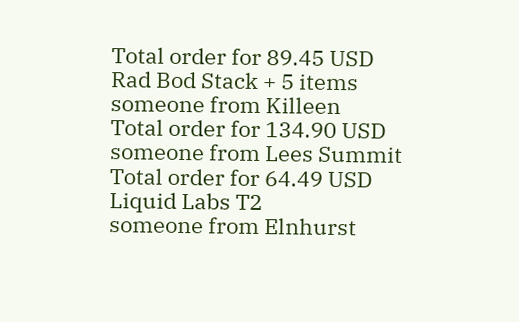Total order for 89.45 USD
Rad Bod Stack + 5 items
someone from Killeen
Total order for 134.90 USD
someone from Lees Summit
Total order for 64.49 USD
Liquid Labs T2
someone from Elnhurst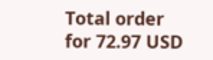Total order for 72.97 USD